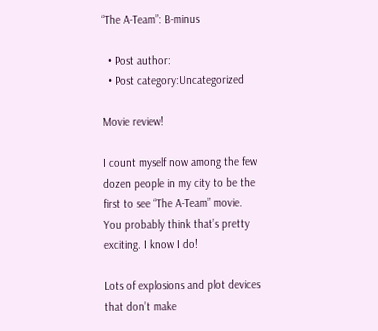“The A-Team”: B-minus

  • Post author:
  • Post category:Uncategorized

Movie review!

I count myself now among the few dozen people in my city to be the first to see “The A-Team” movie. You probably think that’s pretty exciting. I know I do!

Lots of explosions and plot devices that don’t make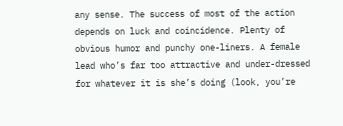any sense. The success of most of the action depends on luck and coincidence. Plenty of obvious humor and punchy one-liners. A female lead who’s far too attractive and under-dressed for whatever it is she’s doing (look, you’re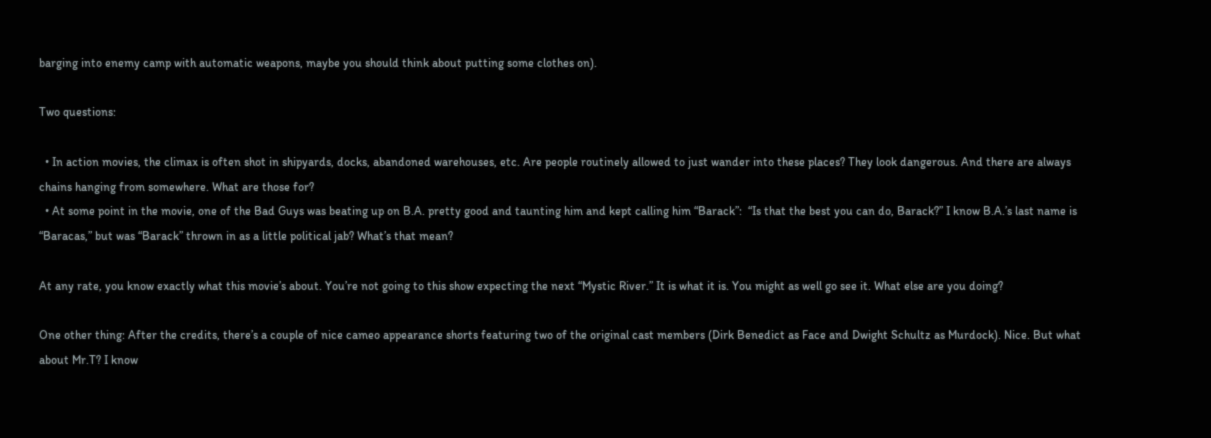barging into enemy camp with automatic weapons, maybe you should think about putting some clothes on).

Two questions:

  • In action movies, the climax is often shot in shipyards, docks, abandoned warehouses, etc. Are people routinely allowed to just wander into these places? They look dangerous. And there are always chains hanging from somewhere. What are those for?
  • At some point in the movie, one of the Bad Guys was beating up on B.A. pretty good and taunting him and kept calling him “Barack”:  “Is that the best you can do, Barack?” I know B.A.’s last name is “Baracas,” but was “Barack” thrown in as a little political jab? What’s that mean?

At any rate, you know exactly what this movie’s about. You’re not going to this show expecting the next “Mystic River.” It is what it is. You might as well go see it. What else are you doing?

One other thing: After the credits, there’s a couple of nice cameo appearance shorts featuring two of the original cast members (Dirk Benedict as Face and Dwight Schultz as Murdock). Nice. But what about Mr.T? I know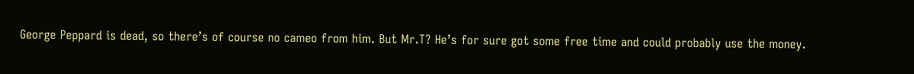George Peppard is dead, so there’s of course no cameo from him. But Mr.T? He’s for sure got some free time and could probably use the money.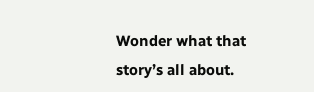Wonder what that story’s all about.